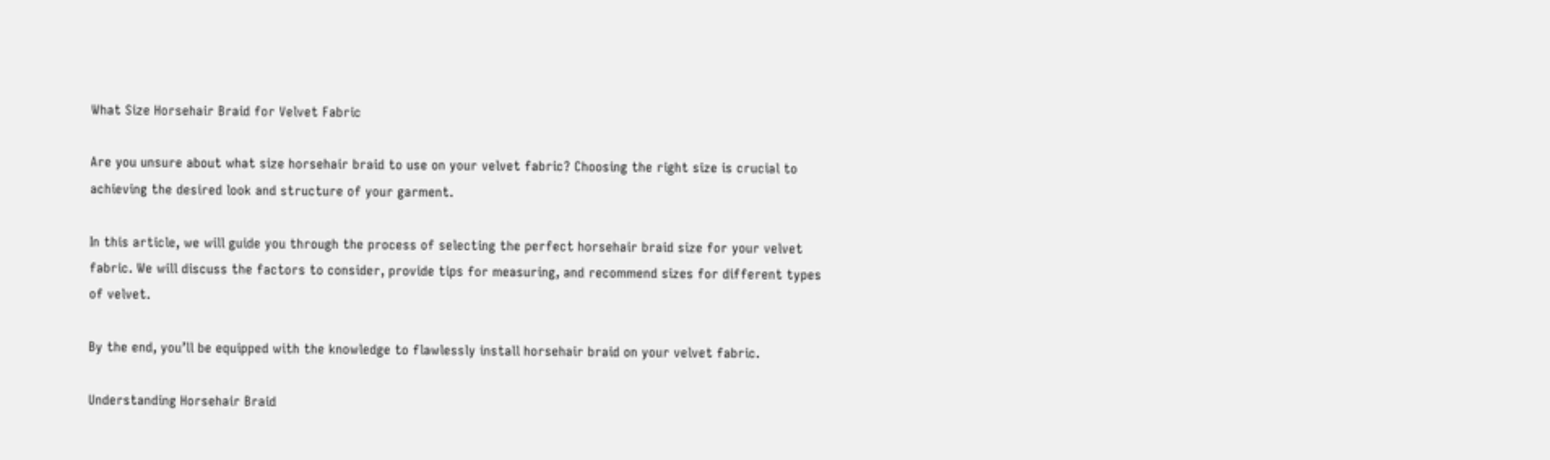What Size Horsehair Braid for Velvet Fabric

Are you unsure about what size horsehair braid to use on your velvet fabric? Choosing the right size is crucial to achieving the desired look and structure of your garment.

In this article, we will guide you through the process of selecting the perfect horsehair braid size for your velvet fabric. We will discuss the factors to consider, provide tips for measuring, and recommend sizes for different types of velvet.

By the end, you’ll be equipped with the knowledge to flawlessly install horsehair braid on your velvet fabric.

Understanding Horsehair Braid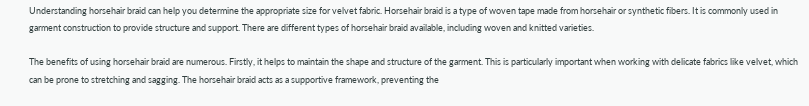Understanding horsehair braid can help you determine the appropriate size for velvet fabric. Horsehair braid is a type of woven tape made from horsehair or synthetic fibers. It is commonly used in garment construction to provide structure and support. There are different types of horsehair braid available, including woven and knitted varieties.

The benefits of using horsehair braid are numerous. Firstly, it helps to maintain the shape and structure of the garment. This is particularly important when working with delicate fabrics like velvet, which can be prone to stretching and sagging. The horsehair braid acts as a supportive framework, preventing the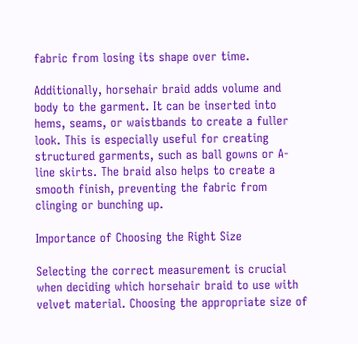fabric from losing its shape over time.

Additionally, horsehair braid adds volume and body to the garment. It can be inserted into hems, seams, or waistbands to create a fuller look. This is especially useful for creating structured garments, such as ball gowns or A-line skirts. The braid also helps to create a smooth finish, preventing the fabric from clinging or bunching up.

Importance of Choosing the Right Size

Selecting the correct measurement is crucial when deciding which horsehair braid to use with velvet material. Choosing the appropriate size of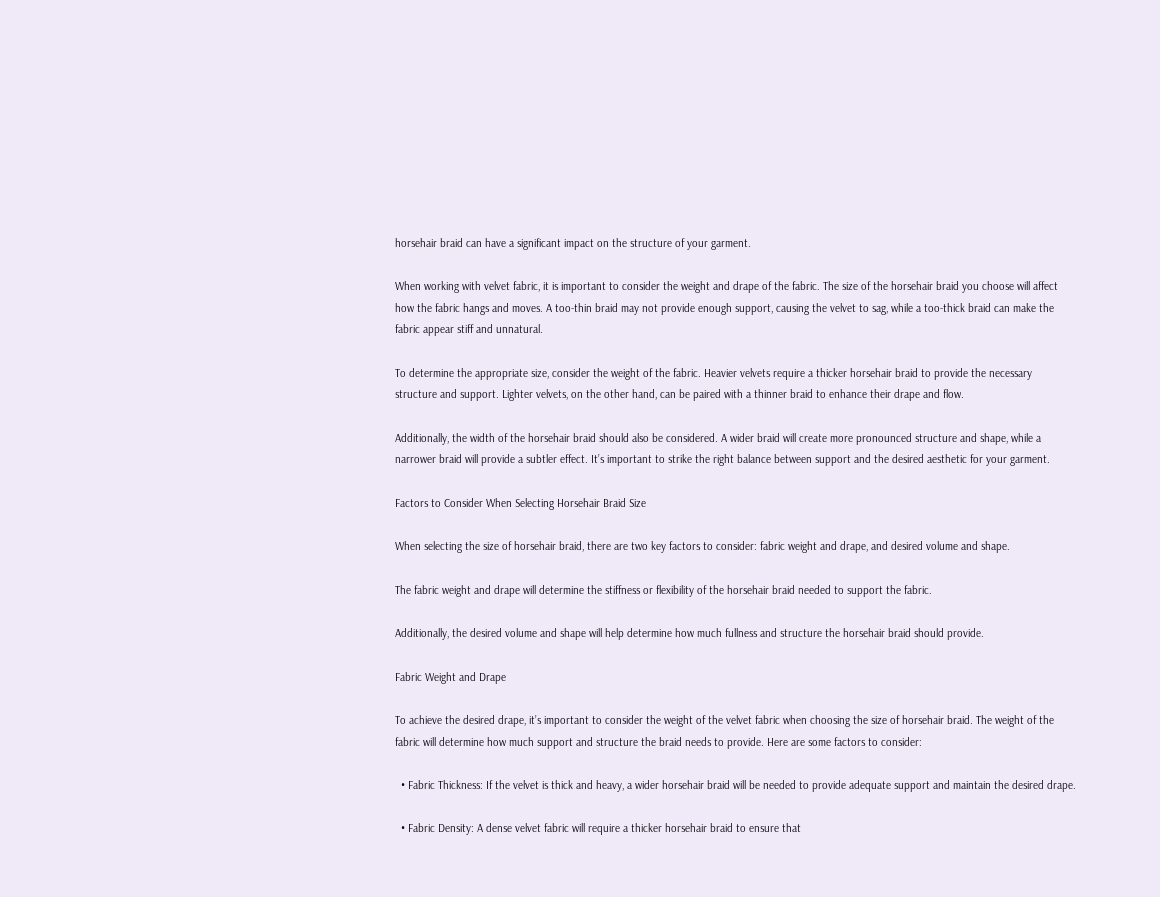horsehair braid can have a significant impact on the structure of your garment.

When working with velvet fabric, it is important to consider the weight and drape of the fabric. The size of the horsehair braid you choose will affect how the fabric hangs and moves. A too-thin braid may not provide enough support, causing the velvet to sag, while a too-thick braid can make the fabric appear stiff and unnatural.

To determine the appropriate size, consider the weight of the fabric. Heavier velvets require a thicker horsehair braid to provide the necessary structure and support. Lighter velvets, on the other hand, can be paired with a thinner braid to enhance their drape and flow.

Additionally, the width of the horsehair braid should also be considered. A wider braid will create more pronounced structure and shape, while a narrower braid will provide a subtler effect. It’s important to strike the right balance between support and the desired aesthetic for your garment.

Factors to Consider When Selecting Horsehair Braid Size

When selecting the size of horsehair braid, there are two key factors to consider: fabric weight and drape, and desired volume and shape.

The fabric weight and drape will determine the stiffness or flexibility of the horsehair braid needed to support the fabric.

Additionally, the desired volume and shape will help determine how much fullness and structure the horsehair braid should provide.

Fabric Weight and Drape

To achieve the desired drape, it’s important to consider the weight of the velvet fabric when choosing the size of horsehair braid. The weight of the fabric will determine how much support and structure the braid needs to provide. Here are some factors to consider:

  • Fabric Thickness: If the velvet is thick and heavy, a wider horsehair braid will be needed to provide adequate support and maintain the desired drape.

  • Fabric Density: A dense velvet fabric will require a thicker horsehair braid to ensure that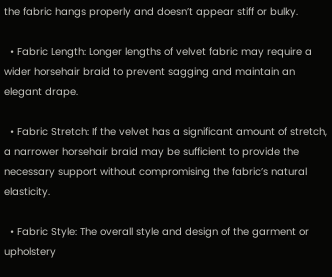the fabric hangs properly and doesn’t appear stiff or bulky.

  • Fabric Length: Longer lengths of velvet fabric may require a wider horsehair braid to prevent sagging and maintain an elegant drape.

  • Fabric Stretch: If the velvet has a significant amount of stretch, a narrower horsehair braid may be sufficient to provide the necessary support without compromising the fabric’s natural elasticity.

  • Fabric Style: The overall style and design of the garment or upholstery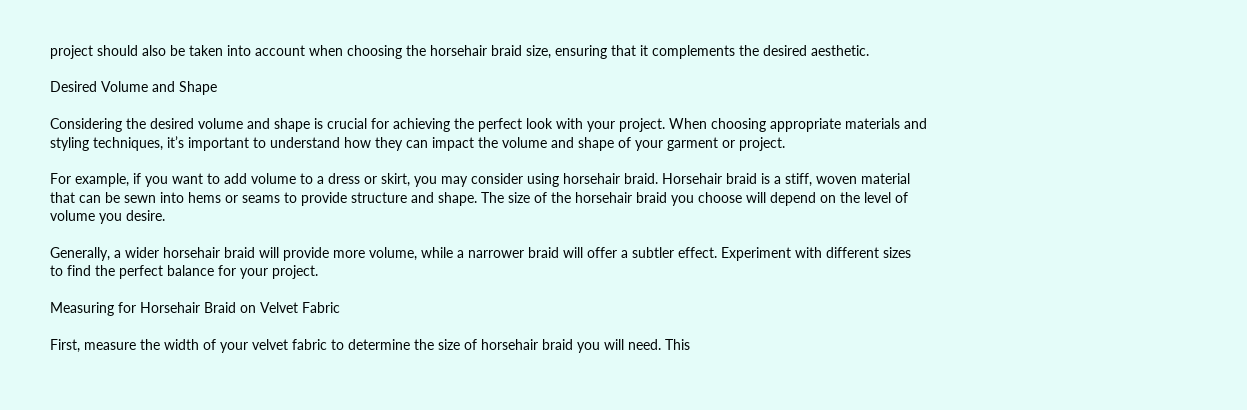project should also be taken into account when choosing the horsehair braid size, ensuring that it complements the desired aesthetic.

Desired Volume and Shape

Considering the desired volume and shape is crucial for achieving the perfect look with your project. When choosing appropriate materials and styling techniques, it’s important to understand how they can impact the volume and shape of your garment or project.

For example, if you want to add volume to a dress or skirt, you may consider using horsehair braid. Horsehair braid is a stiff, woven material that can be sewn into hems or seams to provide structure and shape. The size of the horsehair braid you choose will depend on the level of volume you desire.

Generally, a wider horsehair braid will provide more volume, while a narrower braid will offer a subtler effect. Experiment with different sizes to find the perfect balance for your project.

Measuring for Horsehair Braid on Velvet Fabric

First, measure the width of your velvet fabric to determine the size of horsehair braid you will need. This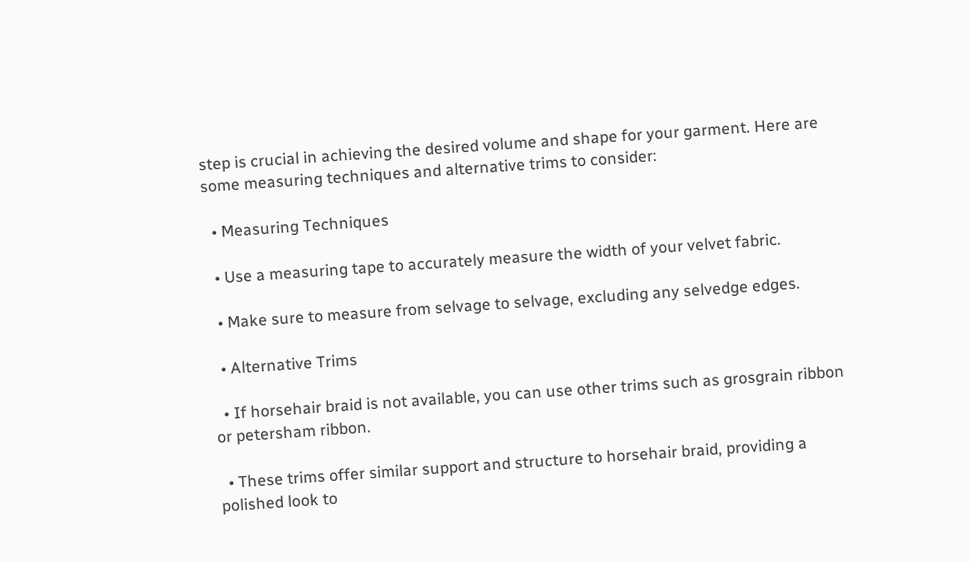step is crucial in achieving the desired volume and shape for your garment. Here are some measuring techniques and alternative trims to consider:

  • Measuring Techniques

  • Use a measuring tape to accurately measure the width of your velvet fabric.

  • Make sure to measure from selvage to selvage, excluding any selvedge edges.

  • Alternative Trims

  • If horsehair braid is not available, you can use other trims such as grosgrain ribbon or petersham ribbon.

  • These trims offer similar support and structure to horsehair braid, providing a polished look to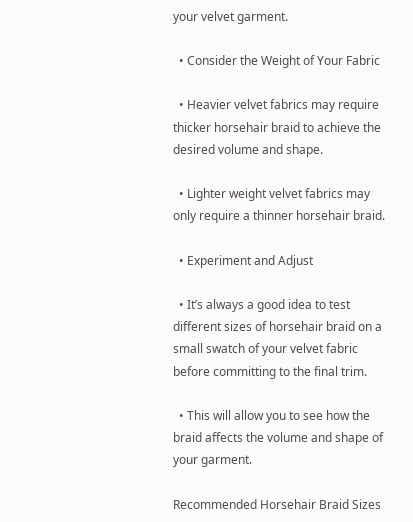your velvet garment.

  • Consider the Weight of Your Fabric

  • Heavier velvet fabrics may require thicker horsehair braid to achieve the desired volume and shape.

  • Lighter weight velvet fabrics may only require a thinner horsehair braid.

  • Experiment and Adjust

  • It’s always a good idea to test different sizes of horsehair braid on a small swatch of your velvet fabric before committing to the final trim.

  • This will allow you to see how the braid affects the volume and shape of your garment.

Recommended Horsehair Braid Sizes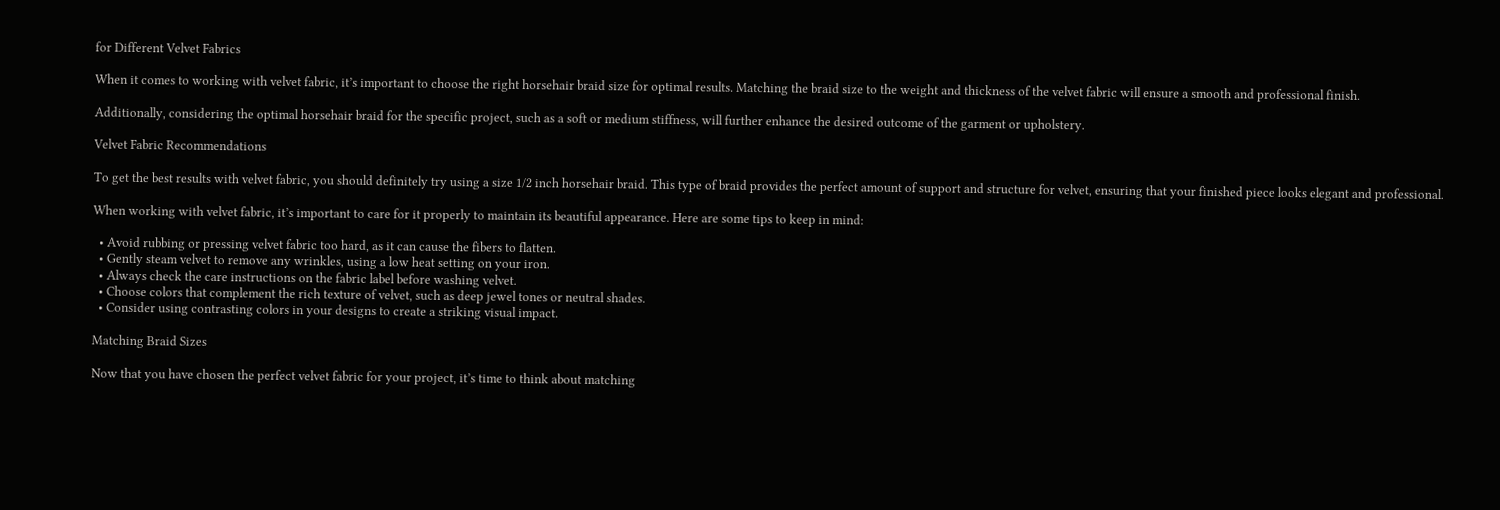for Different Velvet Fabrics

When it comes to working with velvet fabric, it’s important to choose the right horsehair braid size for optimal results. Matching the braid size to the weight and thickness of the velvet fabric will ensure a smooth and professional finish.

Additionally, considering the optimal horsehair braid for the specific project, such as a soft or medium stiffness, will further enhance the desired outcome of the garment or upholstery.

Velvet Fabric Recommendations

To get the best results with velvet fabric, you should definitely try using a size 1/2 inch horsehair braid. This type of braid provides the perfect amount of support and structure for velvet, ensuring that your finished piece looks elegant and professional.

When working with velvet fabric, it’s important to care for it properly to maintain its beautiful appearance. Here are some tips to keep in mind:

  • Avoid rubbing or pressing velvet fabric too hard, as it can cause the fibers to flatten.
  • Gently steam velvet to remove any wrinkles, using a low heat setting on your iron.
  • Always check the care instructions on the fabric label before washing velvet.
  • Choose colors that complement the rich texture of velvet, such as deep jewel tones or neutral shades.
  • Consider using contrasting colors in your designs to create a striking visual impact.

Matching Braid Sizes

Now that you have chosen the perfect velvet fabric for your project, it’s time to think about matching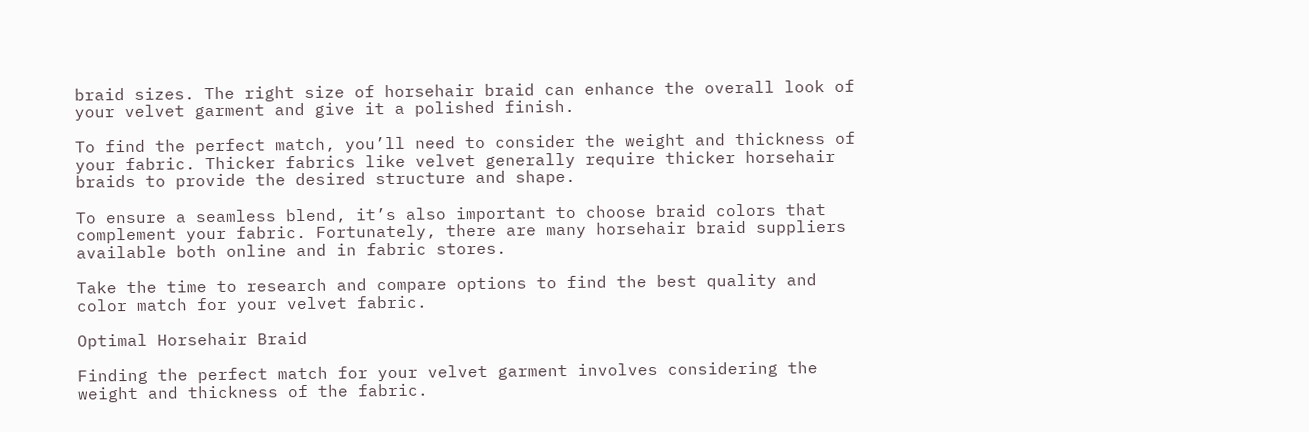braid sizes. The right size of horsehair braid can enhance the overall look of your velvet garment and give it a polished finish.

To find the perfect match, you’ll need to consider the weight and thickness of your fabric. Thicker fabrics like velvet generally require thicker horsehair braids to provide the desired structure and shape.

To ensure a seamless blend, it’s also important to choose braid colors that complement your fabric. Fortunately, there are many horsehair braid suppliers available both online and in fabric stores.

Take the time to research and compare options to find the best quality and color match for your velvet fabric.

Optimal Horsehair Braid

Finding the perfect match for your velvet garment involves considering the weight and thickness of the fabric.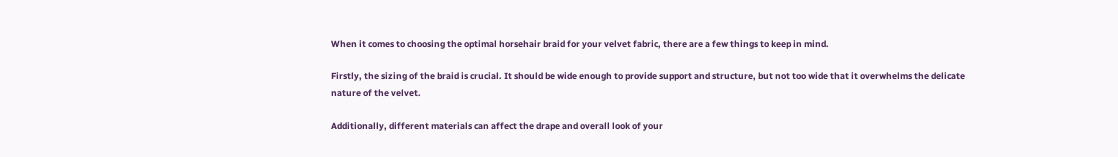When it comes to choosing the optimal horsehair braid for your velvet fabric, there are a few things to keep in mind.

Firstly, the sizing of the braid is crucial. It should be wide enough to provide support and structure, but not too wide that it overwhelms the delicate nature of the velvet.

Additionally, different materials can affect the drape and overall look of your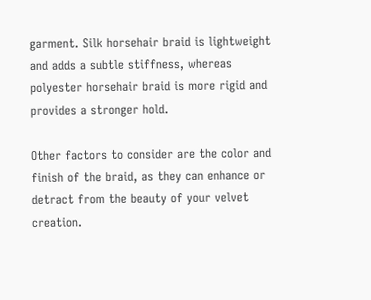garment. Silk horsehair braid is lightweight and adds a subtle stiffness, whereas polyester horsehair braid is more rigid and provides a stronger hold.

Other factors to consider are the color and finish of the braid, as they can enhance or detract from the beauty of your velvet creation.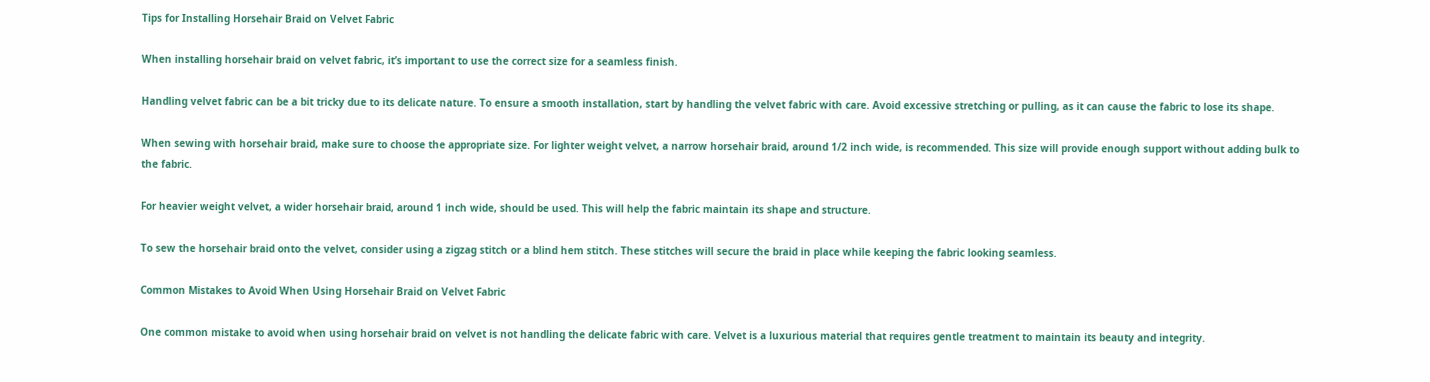Tips for Installing Horsehair Braid on Velvet Fabric

When installing horsehair braid on velvet fabric, it’s important to use the correct size for a seamless finish.

Handling velvet fabric can be a bit tricky due to its delicate nature. To ensure a smooth installation, start by handling the velvet fabric with care. Avoid excessive stretching or pulling, as it can cause the fabric to lose its shape.

When sewing with horsehair braid, make sure to choose the appropriate size. For lighter weight velvet, a narrow horsehair braid, around 1/2 inch wide, is recommended. This size will provide enough support without adding bulk to the fabric.

For heavier weight velvet, a wider horsehair braid, around 1 inch wide, should be used. This will help the fabric maintain its shape and structure.

To sew the horsehair braid onto the velvet, consider using a zigzag stitch or a blind hem stitch. These stitches will secure the braid in place while keeping the fabric looking seamless.

Common Mistakes to Avoid When Using Horsehair Braid on Velvet Fabric

One common mistake to avoid when using horsehair braid on velvet is not handling the delicate fabric with care. Velvet is a luxurious material that requires gentle treatment to maintain its beauty and integrity.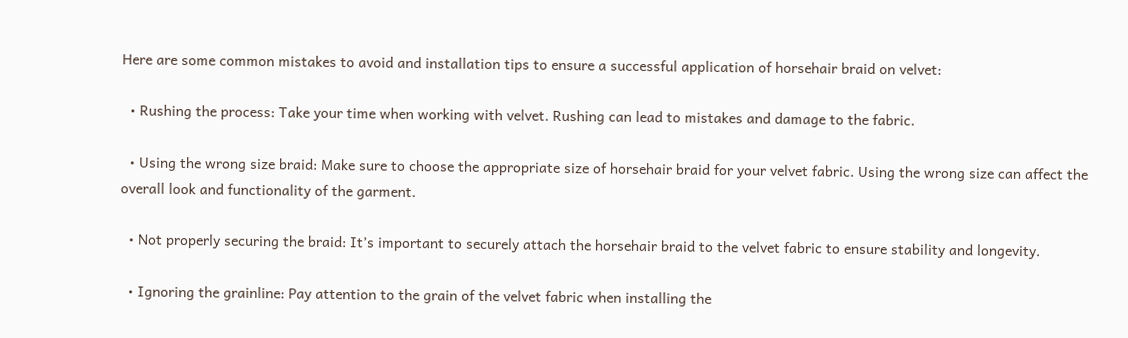Here are some common mistakes to avoid and installation tips to ensure a successful application of horsehair braid on velvet:

  • Rushing the process: Take your time when working with velvet. Rushing can lead to mistakes and damage to the fabric.

  • Using the wrong size braid: Make sure to choose the appropriate size of horsehair braid for your velvet fabric. Using the wrong size can affect the overall look and functionality of the garment.

  • Not properly securing the braid: It’s important to securely attach the horsehair braid to the velvet fabric to ensure stability and longevity.

  • Ignoring the grainline: Pay attention to the grain of the velvet fabric when installing the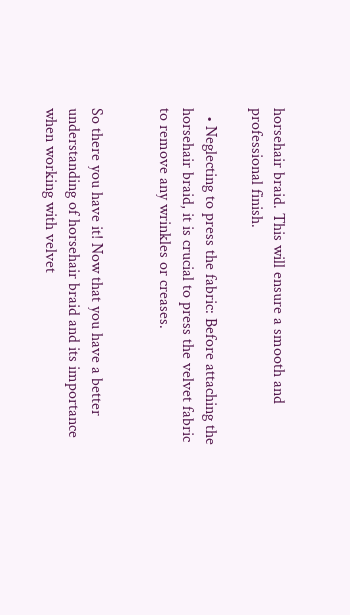horsehair braid. This will ensure a smooth and professional finish.

  • Neglecting to press the fabric: Before attaching the horsehair braid, it is crucial to press the velvet fabric to remove any wrinkles or creases.


So there you have it! Now that you have a better understanding of horsehair braid and its importance when working with velvet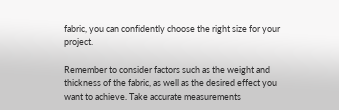fabric, you can confidently choose the right size for your project.

Remember to consider factors such as the weight and thickness of the fabric, as well as the desired effect you want to achieve. Take accurate measurements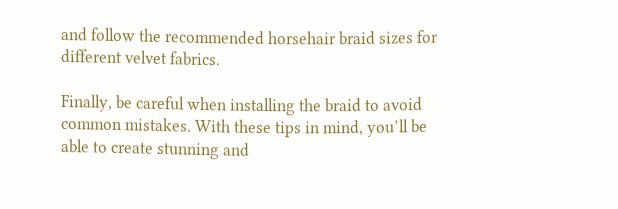and follow the recommended horsehair braid sizes for different velvet fabrics.

Finally, be careful when installing the braid to avoid common mistakes. With these tips in mind, you’ll be able to create stunning and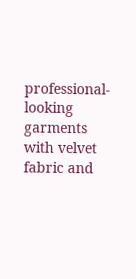professional-looking garments with velvet fabric and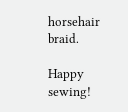horsehair braid.

Happy sewing!